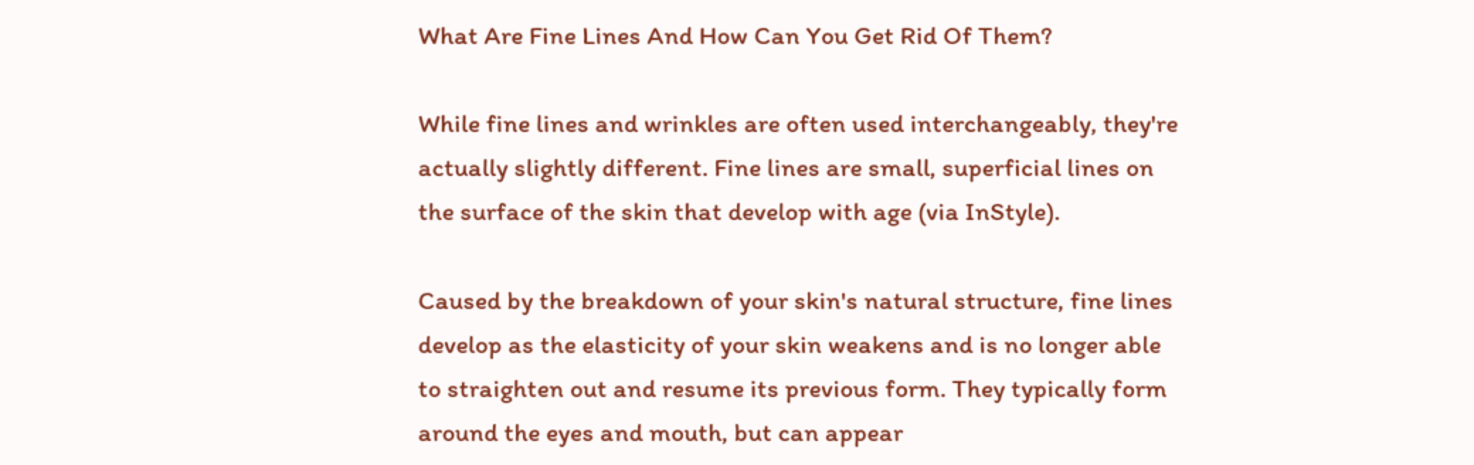What Are Fine Lines And How Can You Get Rid Of Them?

While fine lines and wrinkles are often used interchangeably, they're actually slightly different. Fine lines are small, superficial lines on the surface of the skin that develop with age (via InStyle).

Caused by the breakdown of your skin's natural structure, fine lines develop as the elasticity of your skin weakens and is no longer able to straighten out and resume its previous form. They typically form around the eyes and mouth, but can appear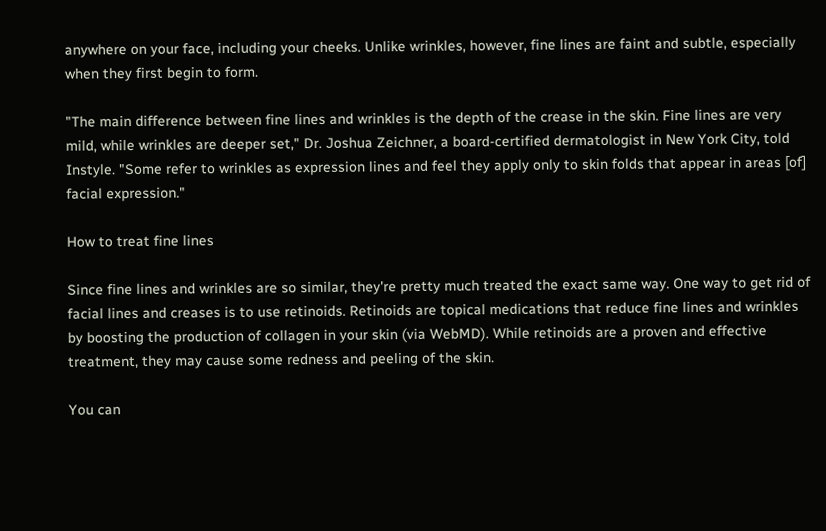anywhere on your face, including your cheeks. Unlike wrinkles, however, fine lines are faint and subtle, especially when they first begin to form.

"The main difference between fine lines and wrinkles is the depth of the crease in the skin. Fine lines are very mild, while wrinkles are deeper set," Dr. Joshua Zeichner, a board-certified dermatologist in New York City, told Instyle. "Some refer to wrinkles as expression lines and feel they apply only to skin folds that appear in areas [of] facial expression."

How to treat fine lines

Since fine lines and wrinkles are so similar, they're pretty much treated the exact same way. One way to get rid of facial lines and creases is to use retinoids. Retinoids are topical medications that reduce fine lines and wrinkles by boosting the production of collagen in your skin (via WebMD). While retinoids are a proven and effective treatment, they may cause some redness and peeling of the skin.

You can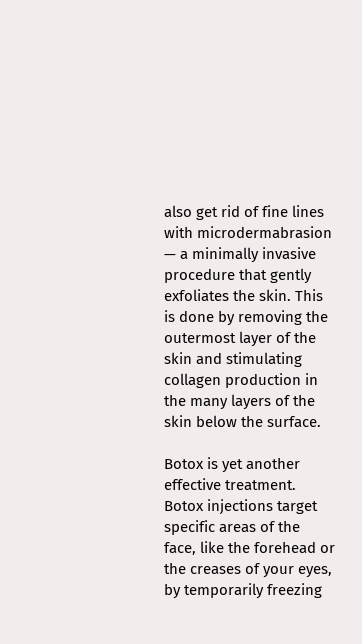also get rid of fine lines with microdermabrasion — a minimally invasive procedure that gently exfoliates the skin. This is done by removing the outermost layer of the skin and stimulating collagen production in the many layers of the skin below the surface.

Botox is yet another effective treatment. Botox injections target specific areas of the face, like the forehead or the creases of your eyes, by temporarily freezing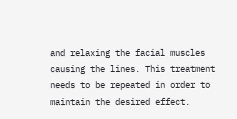and relaxing the facial muscles causing the lines. This treatment needs to be repeated in order to maintain the desired effect.